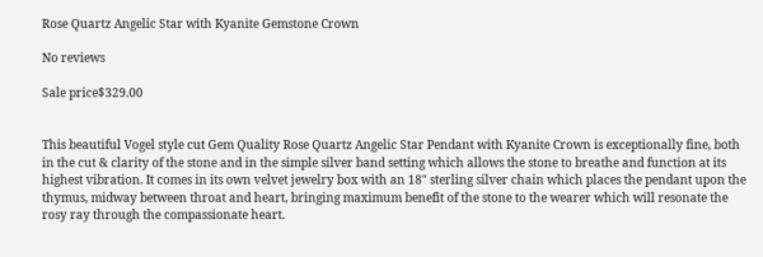Rose Quartz Angelic Star with Kyanite Gemstone Crown

No reviews

Sale price$329.00


This beautiful Vogel style cut Gem Quality Rose Quartz Angelic Star Pendant with Kyanite Crown is exceptionally fine, both in the cut & clarity of the stone and in the simple silver band setting which allows the stone to breathe and function at its highest vibration. It comes in its own velvet jewelry box with an 18" sterling silver chain which places the pendant upon the thymus, midway between throat and heart, bringing maximum benefit of the stone to the wearer which will resonate the rosy ray through the compassionate heart.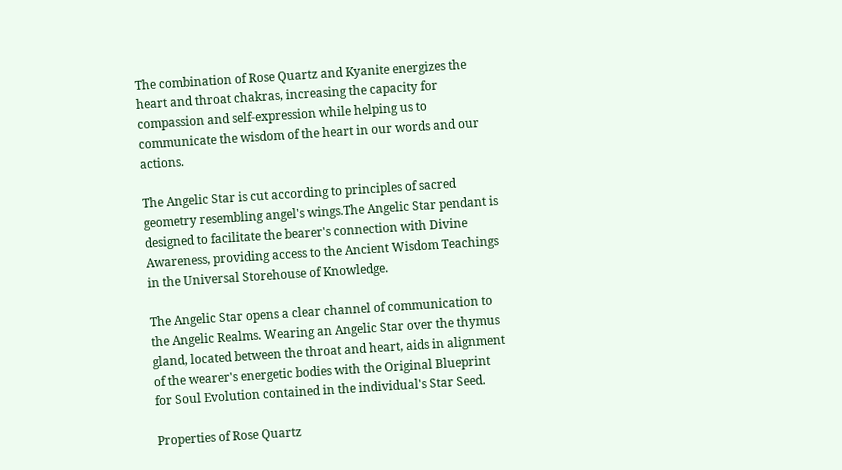The combination of Rose Quartz and Kyanite energizes the heart and throat chakras, increasing the capacity for compassion and self-expression while helping us to communicate the wisdom of the heart in our words and our actions.

The Angelic Star is cut according to principles of sacred geometry resembling angel's wings.The Angelic Star pendant is designed to facilitate the bearer's connection with Divine Awareness, providing access to the Ancient Wisdom Teachings in the Universal Storehouse of Knowledge.

The Angelic Star opens a clear channel of communication to the Angelic Realms. Wearing an Angelic Star over the thymus gland, located between the throat and heart, aids in alignment of the wearer's energetic bodies with the Original Blueprint for Soul Evolution contained in the individual's Star Seed.

Properties of Rose Quartz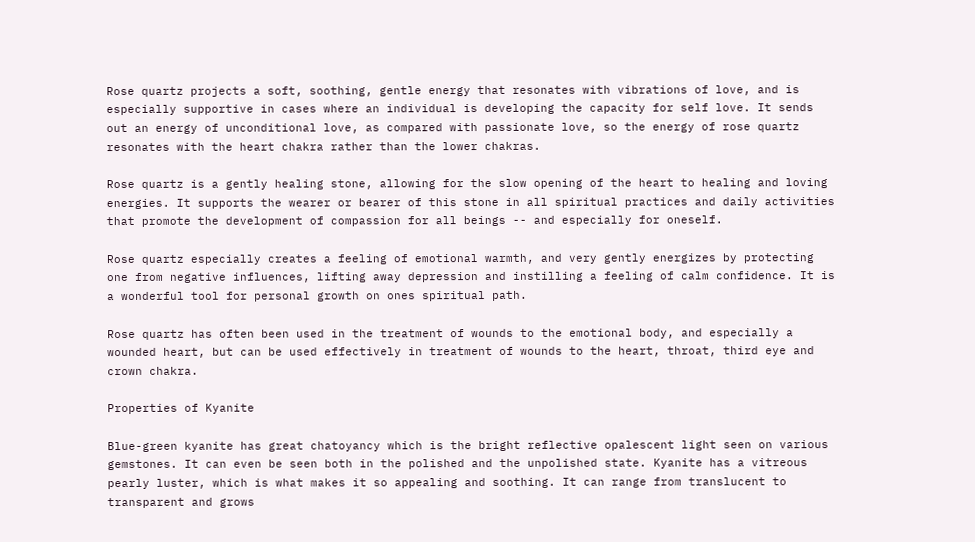Rose quartz projects a soft, soothing, gentle energy that resonates with vibrations of love, and is especially supportive in cases where an individual is developing the capacity for self love. It sends out an energy of unconditional love, as compared with passionate love, so the energy of rose quartz resonates with the heart chakra rather than the lower chakras.

Rose quartz is a gently healing stone, allowing for the slow opening of the heart to healing and loving energies. It supports the wearer or bearer of this stone in all spiritual practices and daily activities that promote the development of compassion for all beings -- and especially for oneself.

Rose quartz especially creates a feeling of emotional warmth, and very gently energizes by protecting one from negative influences, lifting away depression and instilling a feeling of calm confidence. It is a wonderful tool for personal growth on ones spiritual path.

Rose quartz has often been used in the treatment of wounds to the emotional body, and especially a wounded heart, but can be used effectively in treatment of wounds to the heart, throat, third eye and crown chakra.

Properties of Kyanite

Blue-green kyanite has great chatoyancy which is the bright reflective opalescent light seen on various gemstones. It can even be seen both in the polished and the unpolished state. Kyanite has a vitreous pearly luster, which is what makes it so appealing and soothing. It can range from translucent to transparent and grows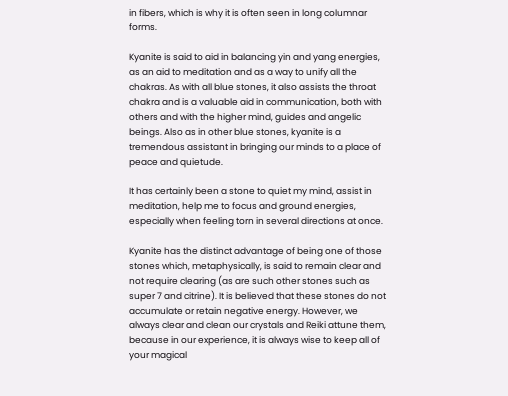in fibers, which is why it is often seen in long columnar forms.

Kyanite is said to aid in balancing yin and yang energies, as an aid to meditation and as a way to unify all the chakras. As with all blue stones, it also assists the throat chakra and is a valuable aid in communication, both with others and with the higher mind, guides and angelic beings. Also as in other blue stones, kyanite is a tremendous assistant in bringing our minds to a place of peace and quietude.

It has certainly been a stone to quiet my mind, assist in meditation, help me to focus and ground energies, especially when feeling torn in several directions at once.

Kyanite has the distinct advantage of being one of those stones which, metaphysically, is said to remain clear and not require clearing (as are such other stones such as super 7 and citrine). It is believed that these stones do not accumulate or retain negative energy. However, we always clear and clean our crystals and Reiki attune them, because in our experience, it is always wise to keep all of your magical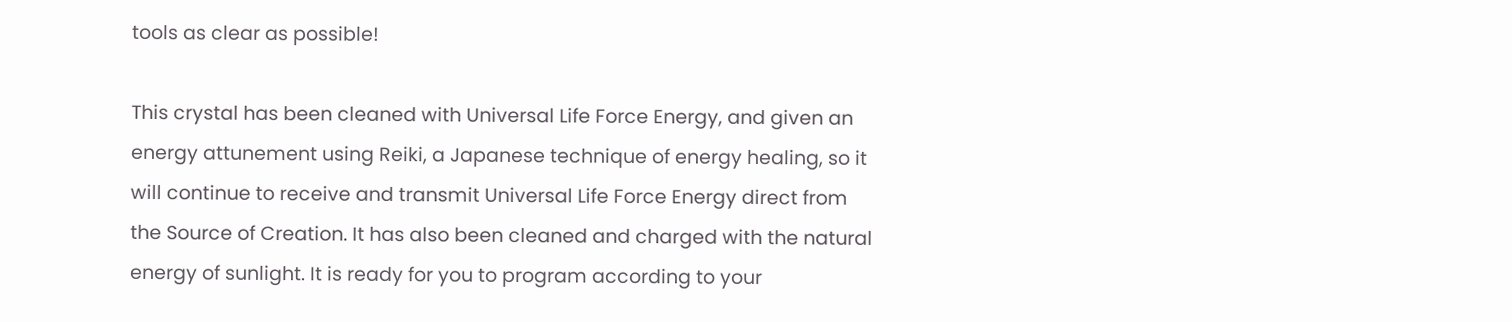tools as clear as possible!

This crystal has been cleaned with Universal Life Force Energy, and given an energy attunement using Reiki, a Japanese technique of energy healing, so it will continue to receive and transmit Universal Life Force Energy direct from the Source of Creation. It has also been cleaned and charged with the natural energy of sunlight. It is ready for you to program according to your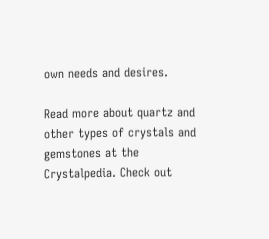own needs and desires.

Read more about quartz and other types of crystals and gemstones at the Crystalpedia. Check out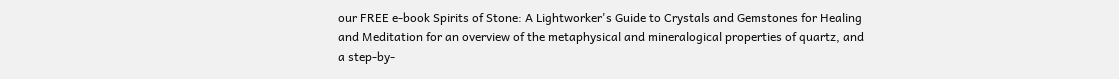our FREE e-book Spirits of Stone: A Lightworker's Guide to Crystals and Gemstones for Healing and Meditation for an overview of the metaphysical and mineralogical properties of quartz, and a step-by-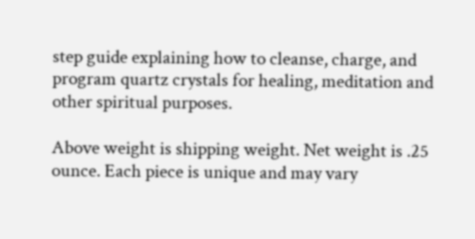step guide explaining how to cleanse, charge, and program quartz crystals for healing, meditation and other spiritual purposes.

Above weight is shipping weight. Net weight is .25 ounce. Each piece is unique and may vary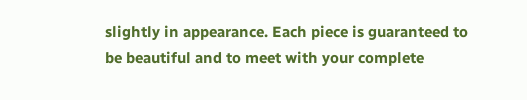slightly in appearance. Each piece is guaranteed to be beautiful and to meet with your complete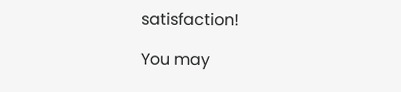satisfaction!

You may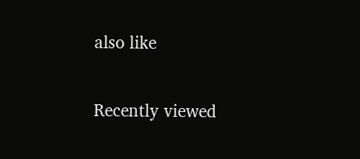also like

Recently viewed